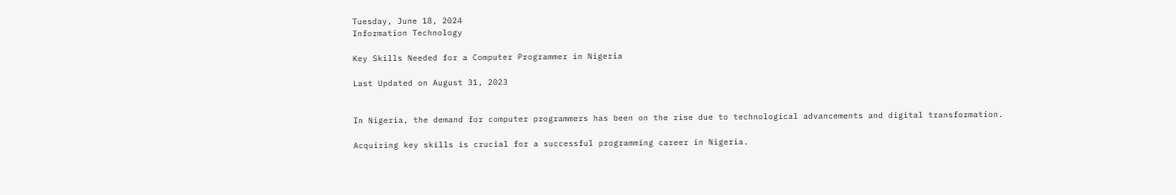Tuesday, June 18, 2024
Information Technology

Key Skills Needed for a Computer Programmer in Nigeria

Last Updated on August 31, 2023


In Nigeria, the demand for computer programmers has been on the rise due to technological advancements and digital transformation.

Acquiring key skills is crucial for a successful programming career in Nigeria.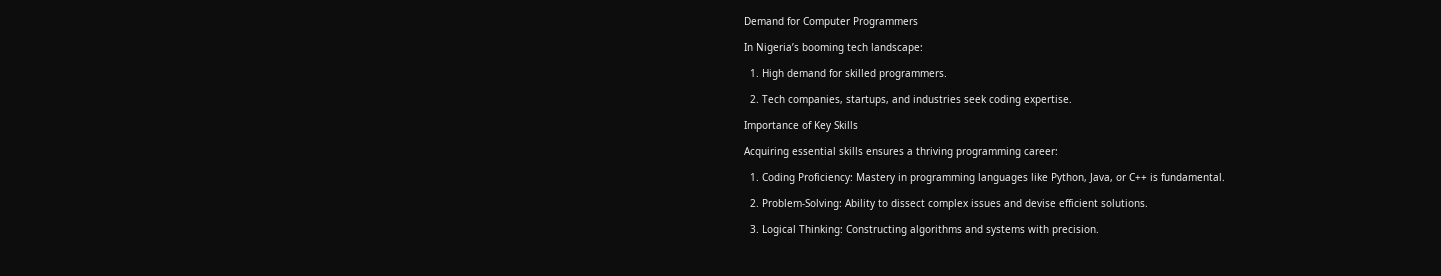Demand for Computer Programmers

In Nigeria’s booming tech landscape:

  1. High demand for skilled programmers.

  2. Tech companies, startups, and industries seek coding expertise.

Importance of Key Skills

Acquiring essential skills ensures a thriving programming career:

  1. Coding Proficiency: Mastery in programming languages like Python, Java, or C++ is fundamental.

  2. Problem-Solving: Ability to dissect complex issues and devise efficient solutions.

  3. Logical Thinking: Constructing algorithms and systems with precision.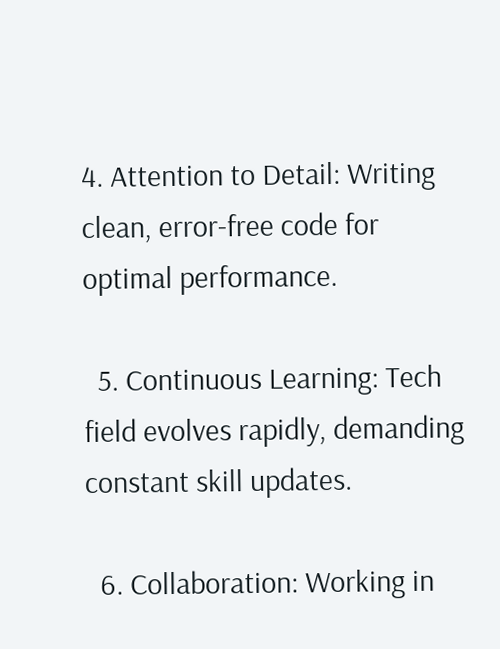4. Attention to Detail: Writing clean, error-free code for optimal performance.

  5. Continuous Learning: Tech field evolves rapidly, demanding constant skill updates.

  6. Collaboration: Working in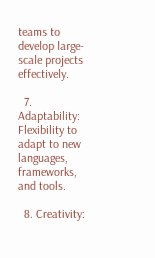teams to develop large-scale projects effectively.

  7. Adaptability: Flexibility to adapt to new languages, frameworks, and tools.

  8. Creativity: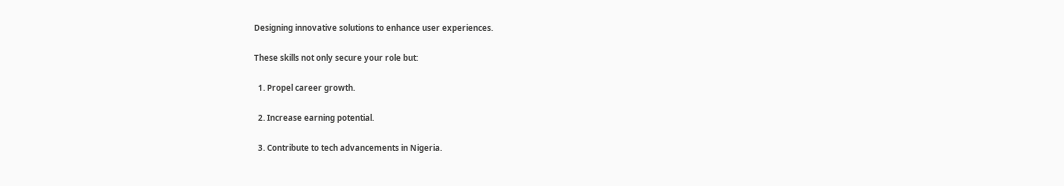Designing innovative solutions to enhance user experiences.

These skills not only secure your role but:

  1. Propel career growth.

  2. Increase earning potential.

  3. Contribute to tech advancements in Nigeria.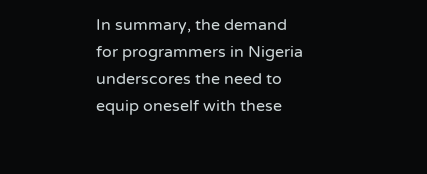In summary, the demand for programmers in Nigeria underscores the need to equip oneself with these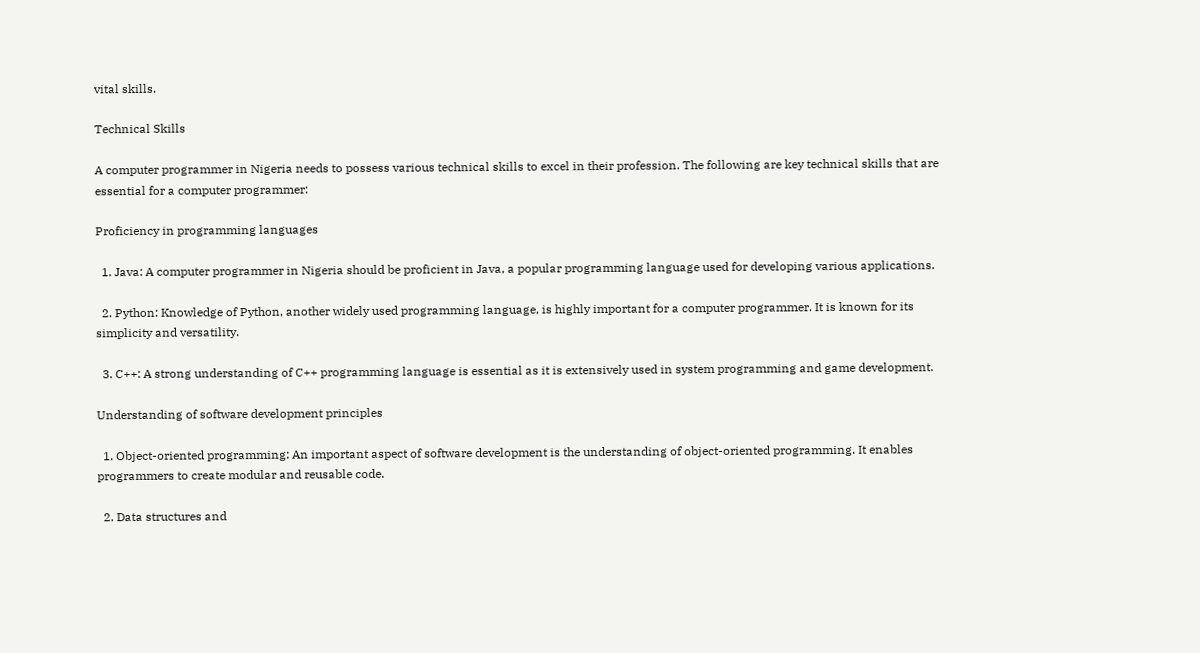vital skills.

Technical Skills

A computer programmer in Nigeria needs to possess various technical skills to excel in their profession. The following are key technical skills that are essential for a computer programmer:

Proficiency in programming languages

  1. Java: A computer programmer in Nigeria should be proficient in Java, a popular programming language used for developing various applications.

  2. Python: Knowledge of Python, another widely used programming language, is highly important for a computer programmer. It is known for its simplicity and versatility.

  3. C++: A strong understanding of C++ programming language is essential as it is extensively used in system programming and game development.

Understanding of software development principles

  1. Object-oriented programming: An important aspect of software development is the understanding of object-oriented programming. It enables programmers to create modular and reusable code.

  2. Data structures and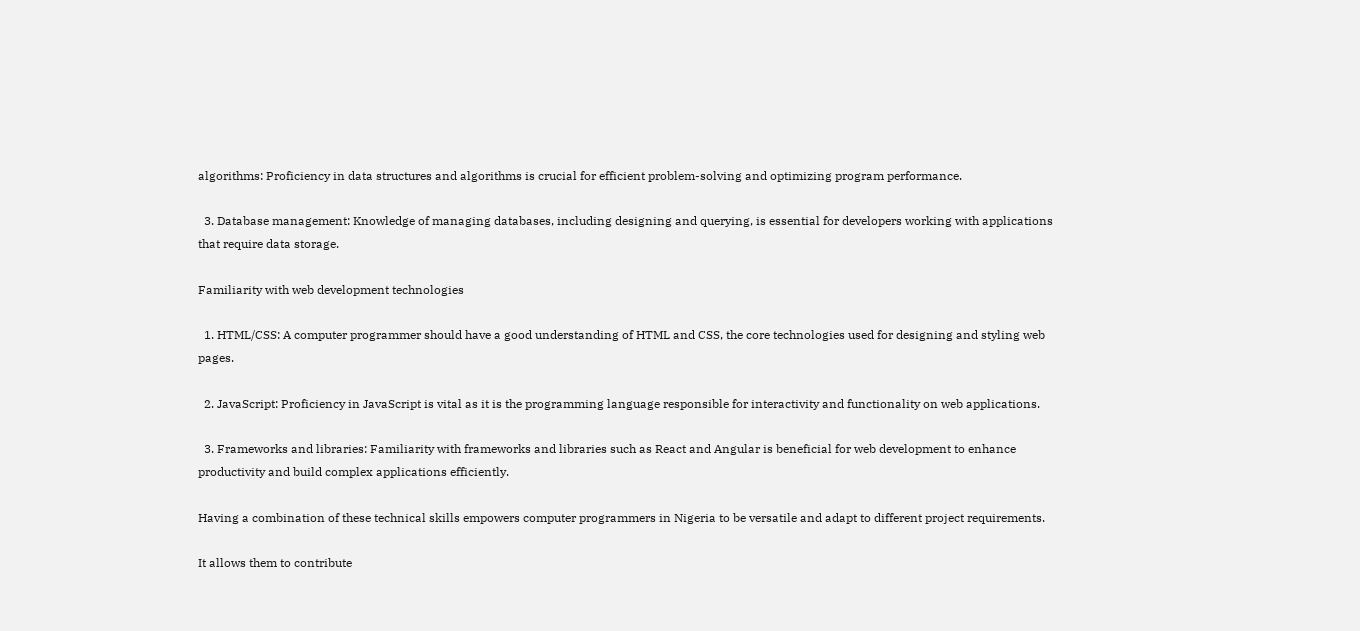algorithms: Proficiency in data structures and algorithms is crucial for efficient problem-solving and optimizing program performance.

  3. Database management: Knowledge of managing databases, including designing and querying, is essential for developers working with applications that require data storage.

Familiarity with web development technologies

  1. HTML/CSS: A computer programmer should have a good understanding of HTML and CSS, the core technologies used for designing and styling web pages.

  2. JavaScript: Proficiency in JavaScript is vital as it is the programming language responsible for interactivity and functionality on web applications.

  3. Frameworks and libraries: Familiarity with frameworks and libraries such as React and Angular is beneficial for web development to enhance productivity and build complex applications efficiently.

Having a combination of these technical skills empowers computer programmers in Nigeria to be versatile and adapt to different project requirements.

It allows them to contribute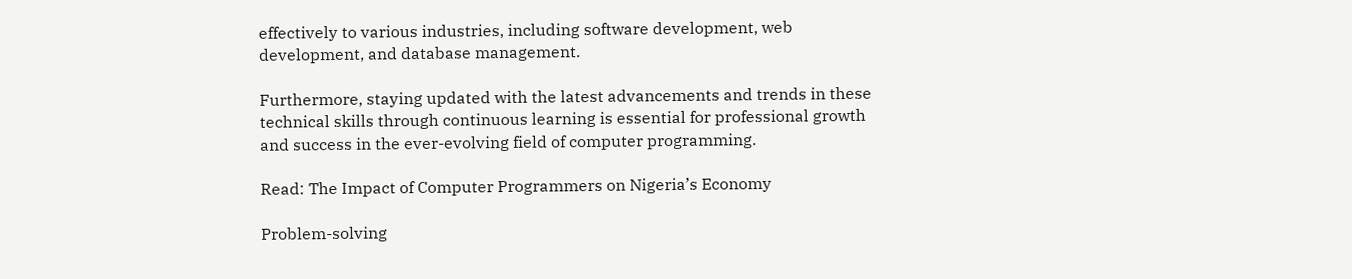effectively to various industries, including software development, web development, and database management.

Furthermore, staying updated with the latest advancements and trends in these technical skills through continuous learning is essential for professional growth and success in the ever-evolving field of computer programming.

Read: The Impact of Computer Programmers on Nigeria’s Economy

Problem-solving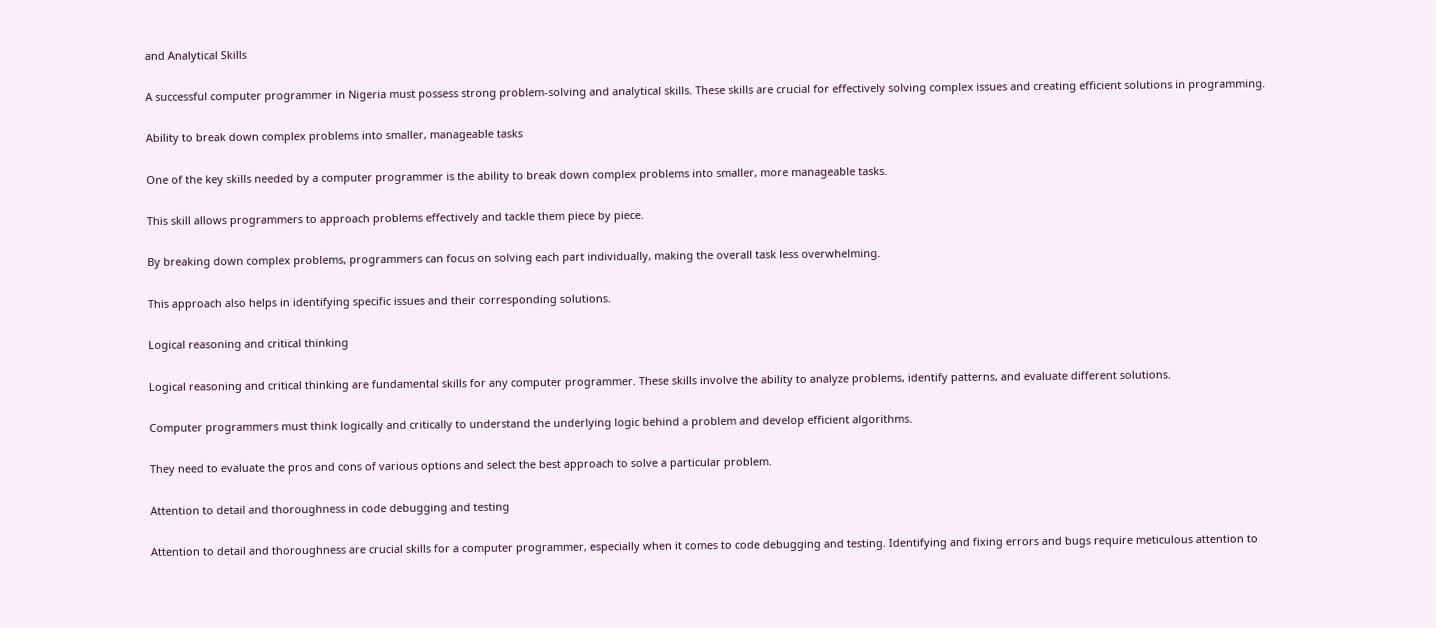and Analytical Skills

A successful computer programmer in Nigeria must possess strong problem-solving and analytical skills. These skills are crucial for effectively solving complex issues and creating efficient solutions in programming.

Ability to break down complex problems into smaller, manageable tasks

One of the key skills needed by a computer programmer is the ability to break down complex problems into smaller, more manageable tasks.

This skill allows programmers to approach problems effectively and tackle them piece by piece.

By breaking down complex problems, programmers can focus on solving each part individually, making the overall task less overwhelming.

This approach also helps in identifying specific issues and their corresponding solutions.

Logical reasoning and critical thinking

Logical reasoning and critical thinking are fundamental skills for any computer programmer. These skills involve the ability to analyze problems, identify patterns, and evaluate different solutions.

Computer programmers must think logically and critically to understand the underlying logic behind a problem and develop efficient algorithms.

They need to evaluate the pros and cons of various options and select the best approach to solve a particular problem.

Attention to detail and thoroughness in code debugging and testing

Attention to detail and thoroughness are crucial skills for a computer programmer, especially when it comes to code debugging and testing. Identifying and fixing errors and bugs require meticulous attention to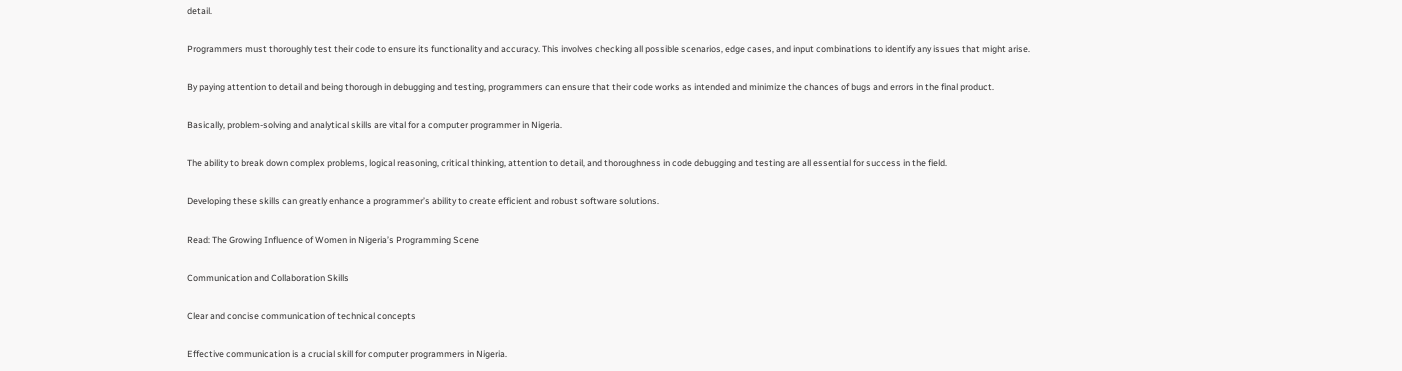detail.

Programmers must thoroughly test their code to ensure its functionality and accuracy. This involves checking all possible scenarios, edge cases, and input combinations to identify any issues that might arise.

By paying attention to detail and being thorough in debugging and testing, programmers can ensure that their code works as intended and minimize the chances of bugs and errors in the final product.

Basically, problem-solving and analytical skills are vital for a computer programmer in Nigeria.

The ability to break down complex problems, logical reasoning, critical thinking, attention to detail, and thoroughness in code debugging and testing are all essential for success in the field.

Developing these skills can greatly enhance a programmer’s ability to create efficient and robust software solutions.

Read: The Growing Influence of Women in Nigeria’s Programming Scene

Communication and Collaboration Skills

Clear and concise communication of technical concepts

Effective communication is a crucial skill for computer programmers in Nigeria.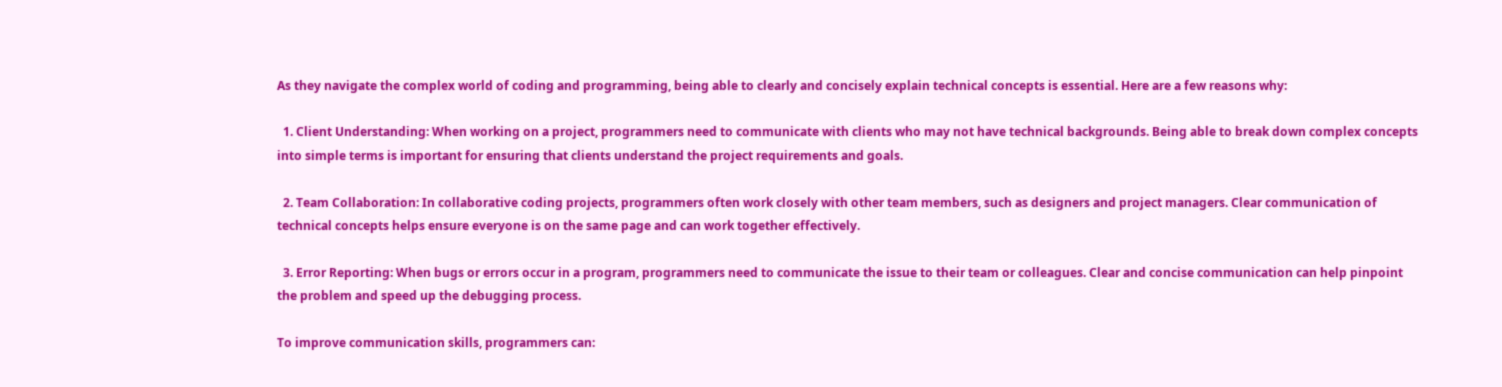As they navigate the complex world of coding and programming, being able to clearly and concisely explain technical concepts is essential. Here are a few reasons why:

  1. Client Understanding: When working on a project, programmers need to communicate with clients who may not have technical backgrounds. Being able to break down complex concepts into simple terms is important for ensuring that clients understand the project requirements and goals.

  2. Team Collaboration: In collaborative coding projects, programmers often work closely with other team members, such as designers and project managers. Clear communication of technical concepts helps ensure everyone is on the same page and can work together effectively.

  3. Error Reporting: When bugs or errors occur in a program, programmers need to communicate the issue to their team or colleagues. Clear and concise communication can help pinpoint the problem and speed up the debugging process.

To improve communication skills, programmers can: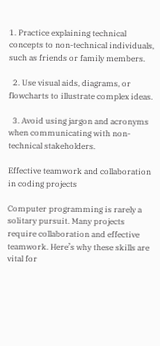1. Practice explaining technical concepts to non-technical individuals, such as friends or family members.

  2. Use visual aids, diagrams, or flowcharts to illustrate complex ideas.

  3. Avoid using jargon and acronyms when communicating with non-technical stakeholders.

Effective teamwork and collaboration in coding projects

Computer programming is rarely a solitary pursuit. Many projects require collaboration and effective teamwork. Here’s why these skills are vital for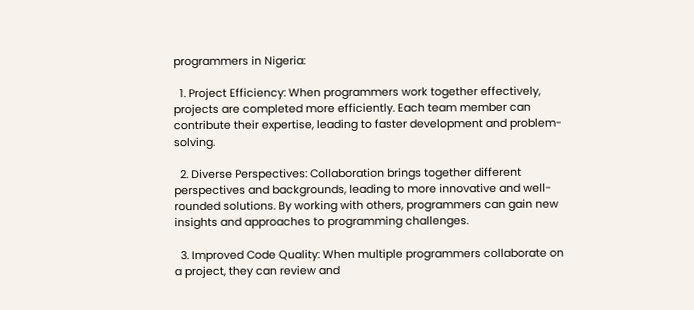programmers in Nigeria:

  1. Project Efficiency: When programmers work together effectively, projects are completed more efficiently. Each team member can contribute their expertise, leading to faster development and problem-solving.

  2. Diverse Perspectives: Collaboration brings together different perspectives and backgrounds, leading to more innovative and well-rounded solutions. By working with others, programmers can gain new insights and approaches to programming challenges.

  3. Improved Code Quality: When multiple programmers collaborate on a project, they can review and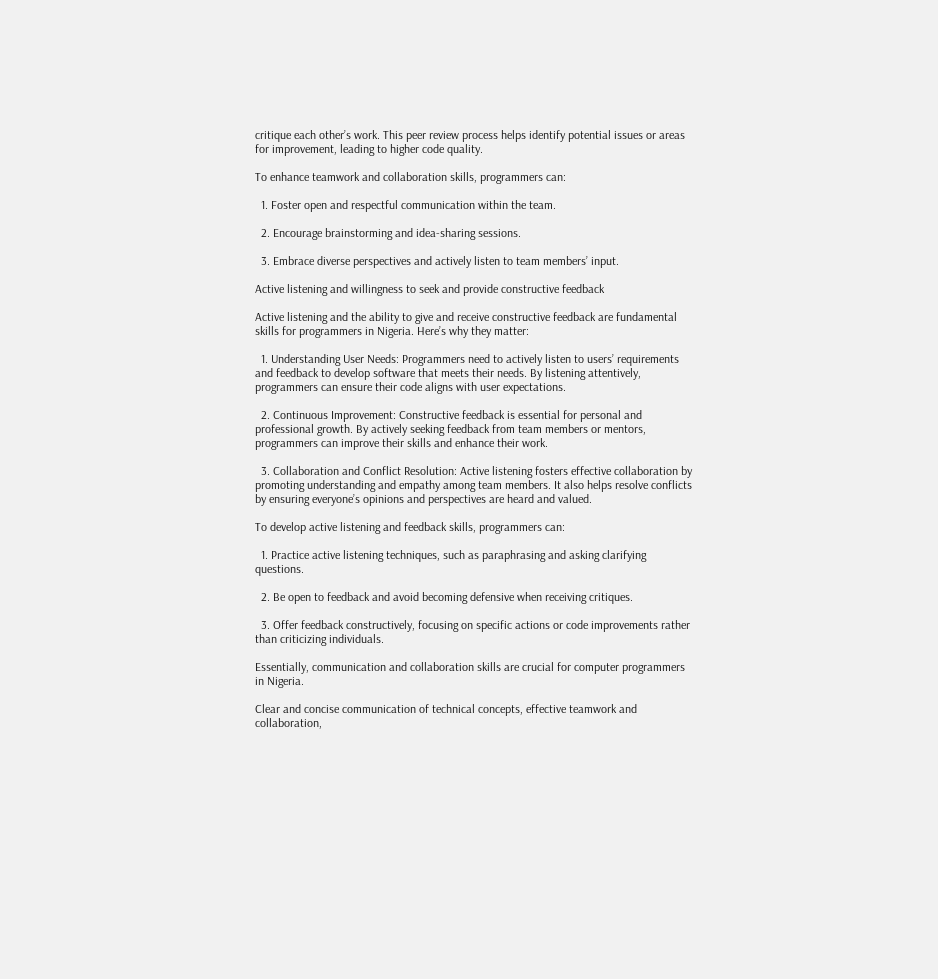critique each other’s work. This peer review process helps identify potential issues or areas for improvement, leading to higher code quality.

To enhance teamwork and collaboration skills, programmers can:

  1. Foster open and respectful communication within the team.

  2. Encourage brainstorming and idea-sharing sessions.

  3. Embrace diverse perspectives and actively listen to team members’ input.

Active listening and willingness to seek and provide constructive feedback

Active listening and the ability to give and receive constructive feedback are fundamental skills for programmers in Nigeria. Here’s why they matter:

  1. Understanding User Needs: Programmers need to actively listen to users’ requirements and feedback to develop software that meets their needs. By listening attentively, programmers can ensure their code aligns with user expectations.

  2. Continuous Improvement: Constructive feedback is essential for personal and professional growth. By actively seeking feedback from team members or mentors, programmers can improve their skills and enhance their work.

  3. Collaboration and Conflict Resolution: Active listening fosters effective collaboration by promoting understanding and empathy among team members. It also helps resolve conflicts by ensuring everyone’s opinions and perspectives are heard and valued.

To develop active listening and feedback skills, programmers can:

  1. Practice active listening techniques, such as paraphrasing and asking clarifying questions.

  2. Be open to feedback and avoid becoming defensive when receiving critiques.

  3. Offer feedback constructively, focusing on specific actions or code improvements rather than criticizing individuals.

Essentially, communication and collaboration skills are crucial for computer programmers in Nigeria.

Clear and concise communication of technical concepts, effective teamwork and collaboration,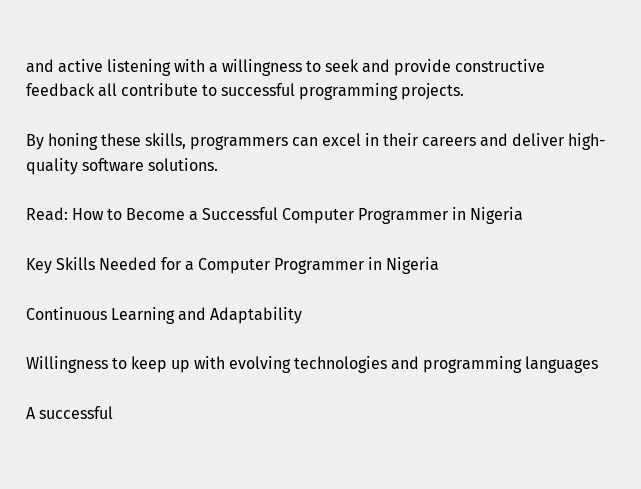and active listening with a willingness to seek and provide constructive feedback all contribute to successful programming projects.

By honing these skills, programmers can excel in their careers and deliver high-quality software solutions.

Read: How to Become a Successful Computer Programmer in Nigeria

Key Skills Needed for a Computer Programmer in Nigeria

Continuous Learning and Adaptability

Willingness to keep up with evolving technologies and programming languages

A successful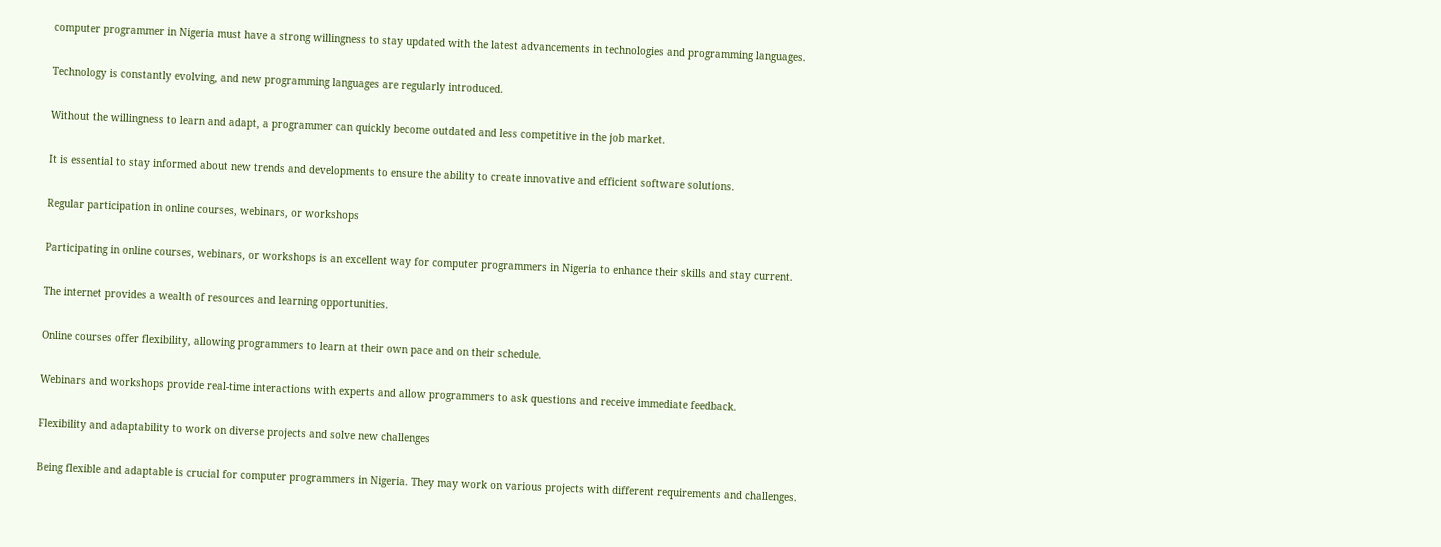computer programmer in Nigeria must have a strong willingness to stay updated with the latest advancements in technologies and programming languages.

Technology is constantly evolving, and new programming languages are regularly introduced.

Without the willingness to learn and adapt, a programmer can quickly become outdated and less competitive in the job market.

It is essential to stay informed about new trends and developments to ensure the ability to create innovative and efficient software solutions.

Regular participation in online courses, webinars, or workshops

Participating in online courses, webinars, or workshops is an excellent way for computer programmers in Nigeria to enhance their skills and stay current.

The internet provides a wealth of resources and learning opportunities.

Online courses offer flexibility, allowing programmers to learn at their own pace and on their schedule.

Webinars and workshops provide real-time interactions with experts and allow programmers to ask questions and receive immediate feedback.

Flexibility and adaptability to work on diverse projects and solve new challenges

Being flexible and adaptable is crucial for computer programmers in Nigeria. They may work on various projects with different requirements and challenges.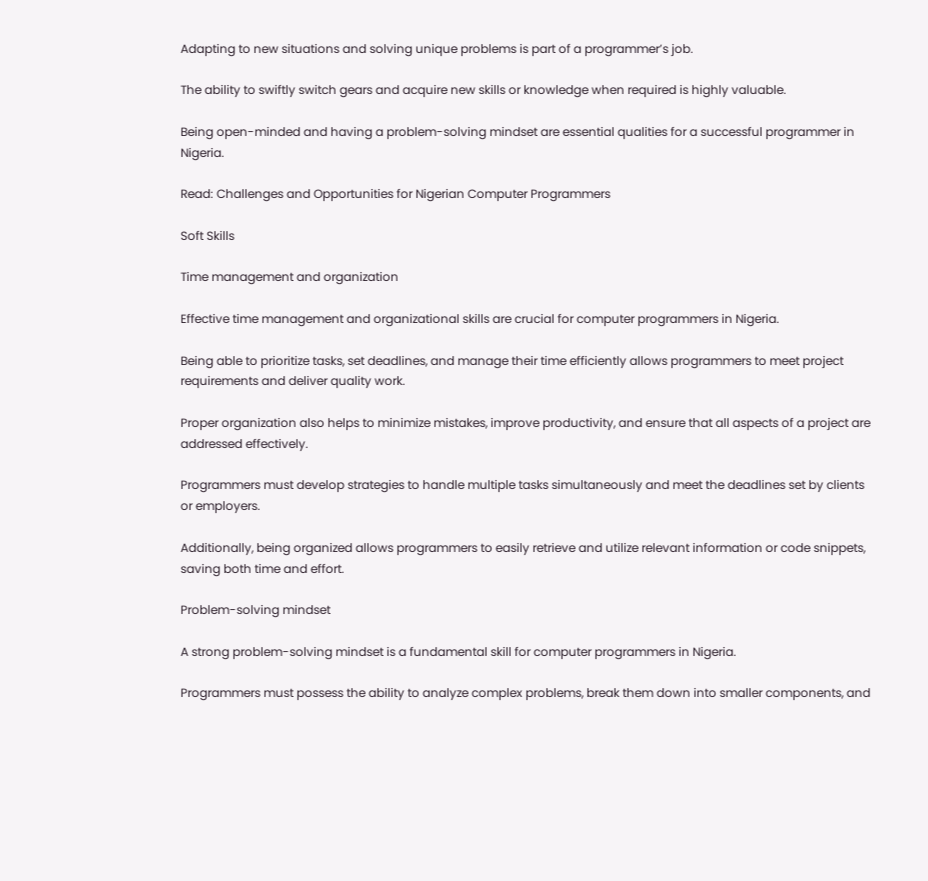Adapting to new situations and solving unique problems is part of a programmer’s job.

The ability to swiftly switch gears and acquire new skills or knowledge when required is highly valuable.

Being open-minded and having a problem-solving mindset are essential qualities for a successful programmer in Nigeria.

Read: Challenges and Opportunities for Nigerian Computer Programmers

Soft Skills

Time management and organization

Effective time management and organizational skills are crucial for computer programmers in Nigeria.

Being able to prioritize tasks, set deadlines, and manage their time efficiently allows programmers to meet project requirements and deliver quality work.

Proper organization also helps to minimize mistakes, improve productivity, and ensure that all aspects of a project are addressed effectively.

Programmers must develop strategies to handle multiple tasks simultaneously and meet the deadlines set by clients or employers.

Additionally, being organized allows programmers to easily retrieve and utilize relevant information or code snippets, saving both time and effort.

Problem-solving mindset

A strong problem-solving mindset is a fundamental skill for computer programmers in Nigeria.

Programmers must possess the ability to analyze complex problems, break them down into smaller components, and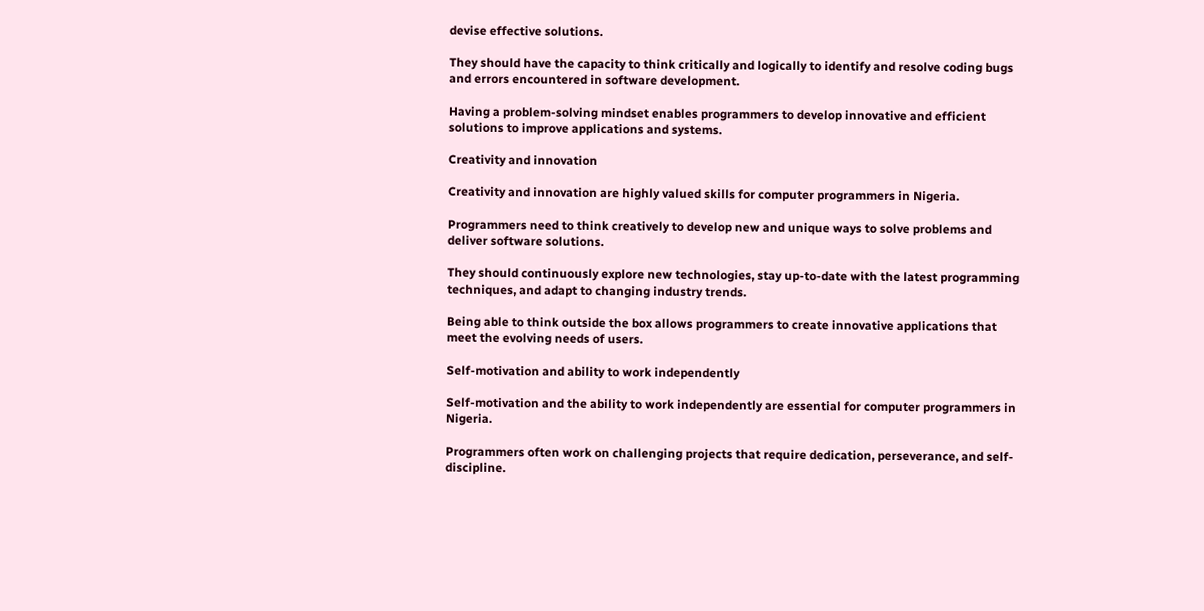devise effective solutions.

They should have the capacity to think critically and logically to identify and resolve coding bugs and errors encountered in software development.

Having a problem-solving mindset enables programmers to develop innovative and efficient solutions to improve applications and systems.

Creativity and innovation

Creativity and innovation are highly valued skills for computer programmers in Nigeria.

Programmers need to think creatively to develop new and unique ways to solve problems and deliver software solutions.

They should continuously explore new technologies, stay up-to-date with the latest programming techniques, and adapt to changing industry trends.

Being able to think outside the box allows programmers to create innovative applications that meet the evolving needs of users.

Self-motivation and ability to work independently

Self-motivation and the ability to work independently are essential for computer programmers in Nigeria.

Programmers often work on challenging projects that require dedication, perseverance, and self-discipline.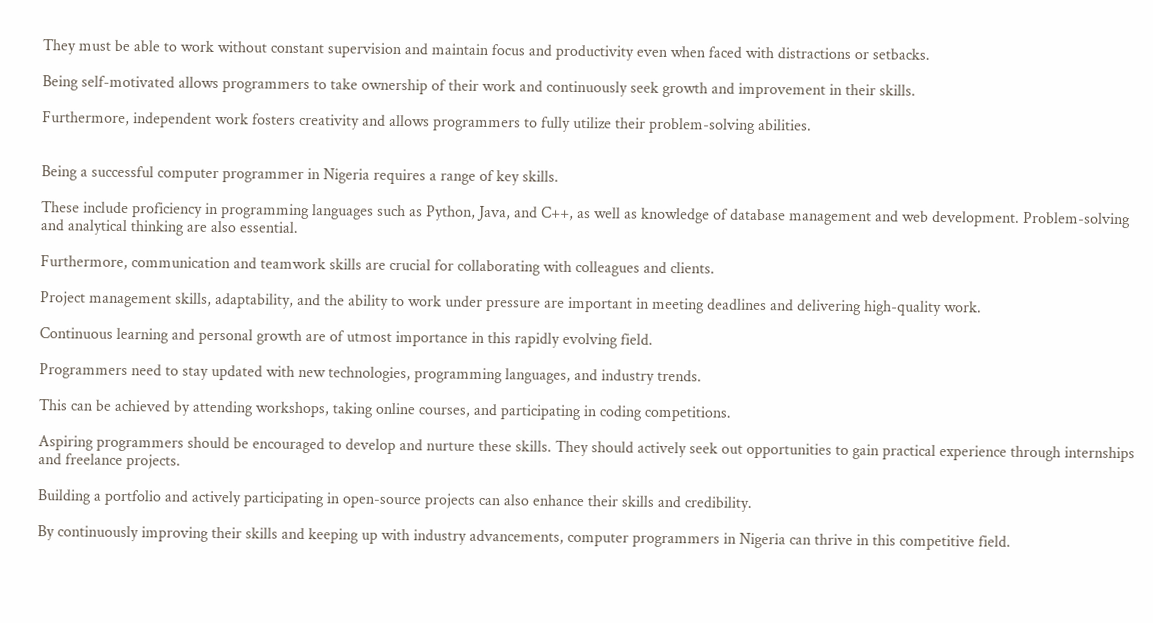They must be able to work without constant supervision and maintain focus and productivity even when faced with distractions or setbacks.

Being self-motivated allows programmers to take ownership of their work and continuously seek growth and improvement in their skills.

Furthermore, independent work fosters creativity and allows programmers to fully utilize their problem-solving abilities.


Being a successful computer programmer in Nigeria requires a range of key skills.

These include proficiency in programming languages such as Python, Java, and C++, as well as knowledge of database management and web development. Problem-solving and analytical thinking are also essential.

Furthermore, communication and teamwork skills are crucial for collaborating with colleagues and clients.

Project management skills, adaptability, and the ability to work under pressure are important in meeting deadlines and delivering high-quality work.

Continuous learning and personal growth are of utmost importance in this rapidly evolving field.

Programmers need to stay updated with new technologies, programming languages, and industry trends.

This can be achieved by attending workshops, taking online courses, and participating in coding competitions.

Aspiring programmers should be encouraged to develop and nurture these skills. They should actively seek out opportunities to gain practical experience through internships and freelance projects.

Building a portfolio and actively participating in open-source projects can also enhance their skills and credibility.

By continuously improving their skills and keeping up with industry advancements, computer programmers in Nigeria can thrive in this competitive field.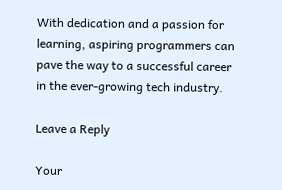With dedication and a passion for learning, aspiring programmers can pave the way to a successful career in the ever-growing tech industry.

Leave a Reply

Your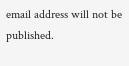email address will not be published.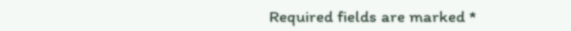Required fields are marked *